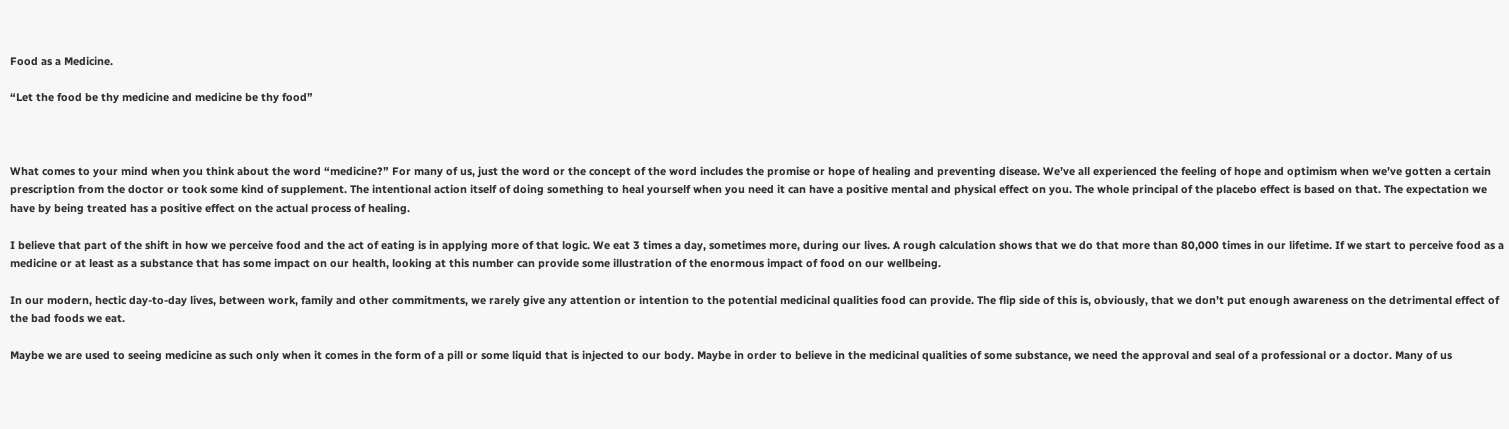Food as a Medicine.

“Let the food be thy medicine and medicine be thy food”



What comes to your mind when you think about the word “medicine?” For many of us, just the word or the concept of the word includes the promise or hope of healing and preventing disease. We’ve all experienced the feeling of hope and optimism when we’ve gotten a certain prescription from the doctor or took some kind of supplement. The intentional action itself of doing something to heal yourself when you need it can have a positive mental and physical effect on you. The whole principal of the placebo effect is based on that. The expectation we have by being treated has a positive effect on the actual process of healing.

I believe that part of the shift in how we perceive food and the act of eating is in applying more of that logic. We eat 3 times a day, sometimes more, during our lives. A rough calculation shows that we do that more than 80,000 times in our lifetime. If we start to perceive food as a medicine or at least as a substance that has some impact on our health, looking at this number can provide some illustration of the enormous impact of food on our wellbeing.

In our modern, hectic day-to-day lives, between work, family and other commitments, we rarely give any attention or intention to the potential medicinal qualities food can provide. The flip side of this is, obviously, that we don’t put enough awareness on the detrimental effect of the bad foods we eat.

Maybe we are used to seeing medicine as such only when it comes in the form of a pill or some liquid that is injected to our body. Maybe in order to believe in the medicinal qualities of some substance, we need the approval and seal of a professional or a doctor. Many of us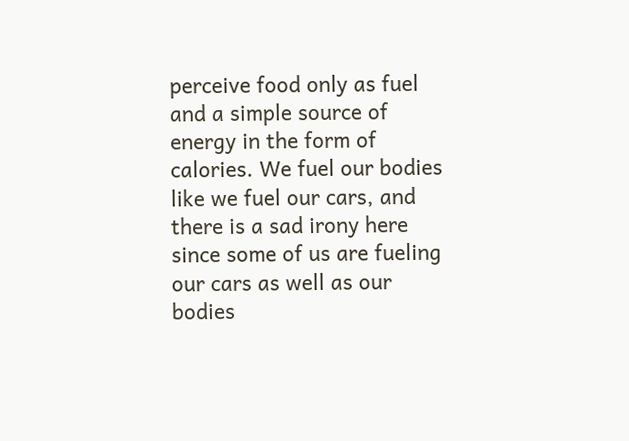perceive food only as fuel and a simple source of energy in the form of calories. We fuel our bodies like we fuel our cars, and there is a sad irony here since some of us are fueling our cars as well as our bodies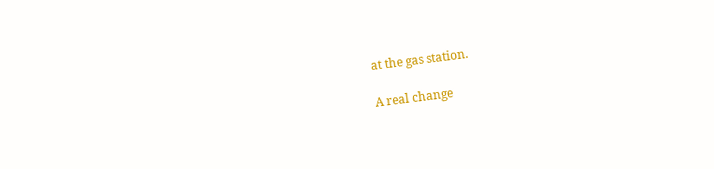at the gas station.

A real change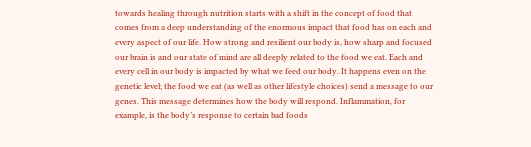towards healing through nutrition starts with a shift in the concept of food that comes from a deep understanding of the enormous impact that food has on each and every aspect of our life. How strong and resilient our body is, how sharp and focused our brain is and our state of mind are all deeply related to the food we eat. Each and every cell in our body is impacted by what we feed our body. It happens even on the genetic level; the food we eat (as well as other lifestyle choices) send a message to our genes. This message determines how the body will respond. Inflammation, for example, is the body’s response to certain bad foods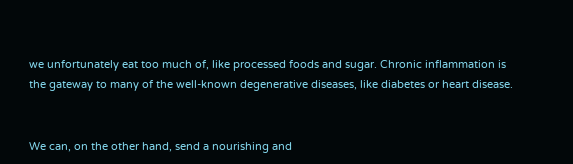we unfortunately eat too much of, like processed foods and sugar. Chronic inflammation is the gateway to many of the well-known degenerative diseases, like diabetes or heart disease.


We can, on the other hand, send a nourishing and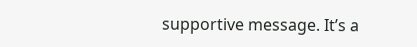supportive message. It’s a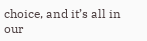choice, and it’s all in our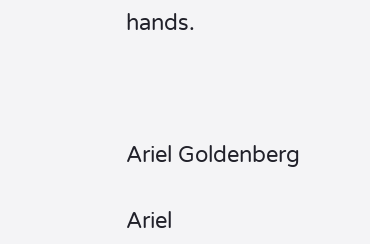hands.



Ariel Goldenberg

Ariel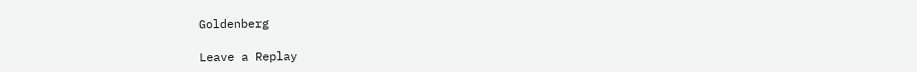Goldenberg

Leave a Replay